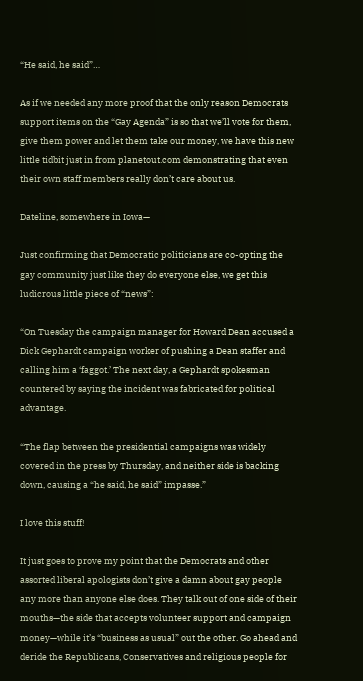“He said, he said”…

As if we needed any more proof that the only reason Democrats support items on the “Gay Agenda” is so that we’ll vote for them, give them power and let them take our money, we have this new little tidbit just in from planetout.com demonstrating that even their own staff members really don’t care about us.

Dateline, somewhere in Iowa—

Just confirming that Democratic politicians are co-opting the gay community just like they do everyone else, we get this ludicrous little piece of “news”:

“On Tuesday the campaign manager for Howard Dean accused a Dick Gephardt campaign worker of pushing a Dean staffer and calling him a ‘faggot.’ The next day, a Gephardt spokesman countered by saying the incident was fabricated for political advantage.

“The flap between the presidential campaigns was widely covered in the press by Thursday, and neither side is backing down, causing a “he said, he said” impasse.”

I love this stuff!

It just goes to prove my point that the Democrats and other assorted liberal apologists don’t give a damn about gay people any more than anyone else does. They talk out of one side of their mouths—the side that accepts volunteer support and campaign money—while it’s “business as usual” out the other. Go ahead and deride the Republicans, Conservatives and religious people for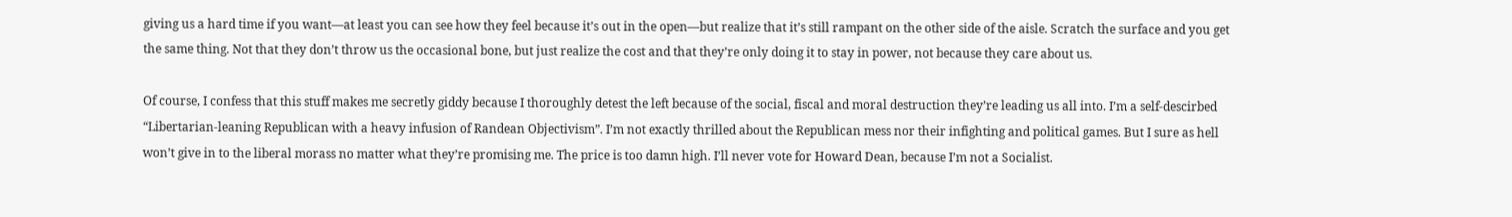giving us a hard time if you want—at least you can see how they feel because it’s out in the open—but realize that it’s still rampant on the other side of the aisle. Scratch the surface and you get the same thing. Not that they don’t throw us the occasional bone, but just realize the cost and that they’re only doing it to stay in power, not because they care about us.

Of course, I confess that this stuff makes me secretly giddy because I thoroughly detest the left because of the social, fiscal and moral destruction they’re leading us all into. I’m a self-descirbed “Libertarian-leaning Republican with a heavy infusion of Randean Objectivism”. I’m not exactly thrilled about the Republican mess nor their infighting and political games. But I sure as hell won’t give in to the liberal morass no matter what they’re promising me. The price is too damn high. I’ll never vote for Howard Dean, because I’m not a Socialist.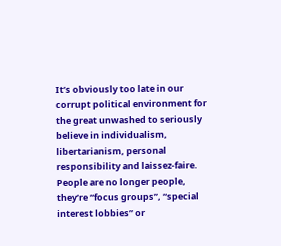It’s obviously too late in our corrupt political environment for the great unwashed to seriously believe in individualism, libertarianism, personal responsibility and laissez-faire. People are no longer people, they’re “focus groups”, “special interest lobbies” or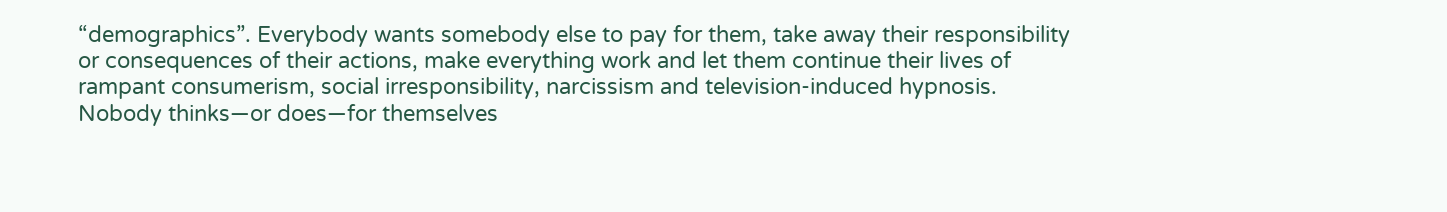“demographics”. Everybody wants somebody else to pay for them, take away their responsibility or consequences of their actions, make everything work and let them continue their lives of rampant consumerism, social irresponsibility, narcissism and television-induced hypnosis. Nobody thinks—or does—for themselves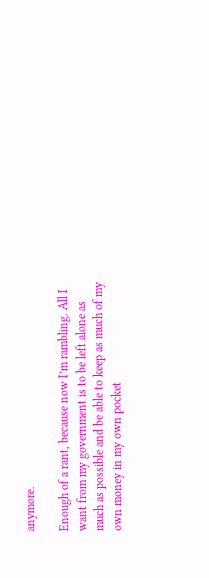anymore.

Enough of a rant, because now I’m rambling. All I want from my government is to be left alone as much as possible and be able to keep as much of my own money in my own pocket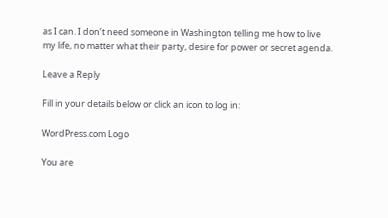as I can. I don’t need someone in Washington telling me how to live my life, no matter what their party, desire for power or secret agenda.

Leave a Reply

Fill in your details below or click an icon to log in:

WordPress.com Logo

You are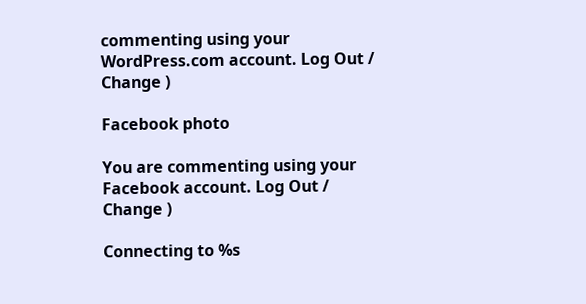commenting using your WordPress.com account. Log Out /  Change )

Facebook photo

You are commenting using your Facebook account. Log Out /  Change )

Connecting to %s